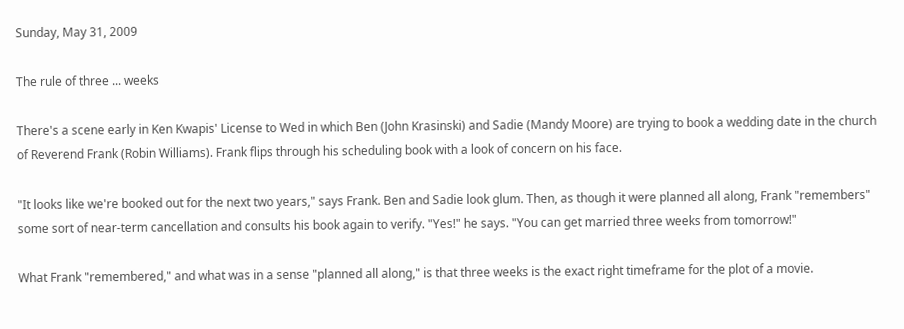Sunday, May 31, 2009

The rule of three ... weeks

There's a scene early in Ken Kwapis' License to Wed in which Ben (John Krasinski) and Sadie (Mandy Moore) are trying to book a wedding date in the church of Reverend Frank (Robin Williams). Frank flips through his scheduling book with a look of concern on his face.

"It looks like we're booked out for the next two years," says Frank. Ben and Sadie look glum. Then, as though it were planned all along, Frank "remembers" some sort of near-term cancellation and consults his book again to verify. "Yes!" he says. "You can get married three weeks from tomorrow!"

What Frank "remembered," and what was in a sense "planned all along," is that three weeks is the exact right timeframe for the plot of a movie.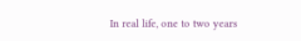In real life, one to two years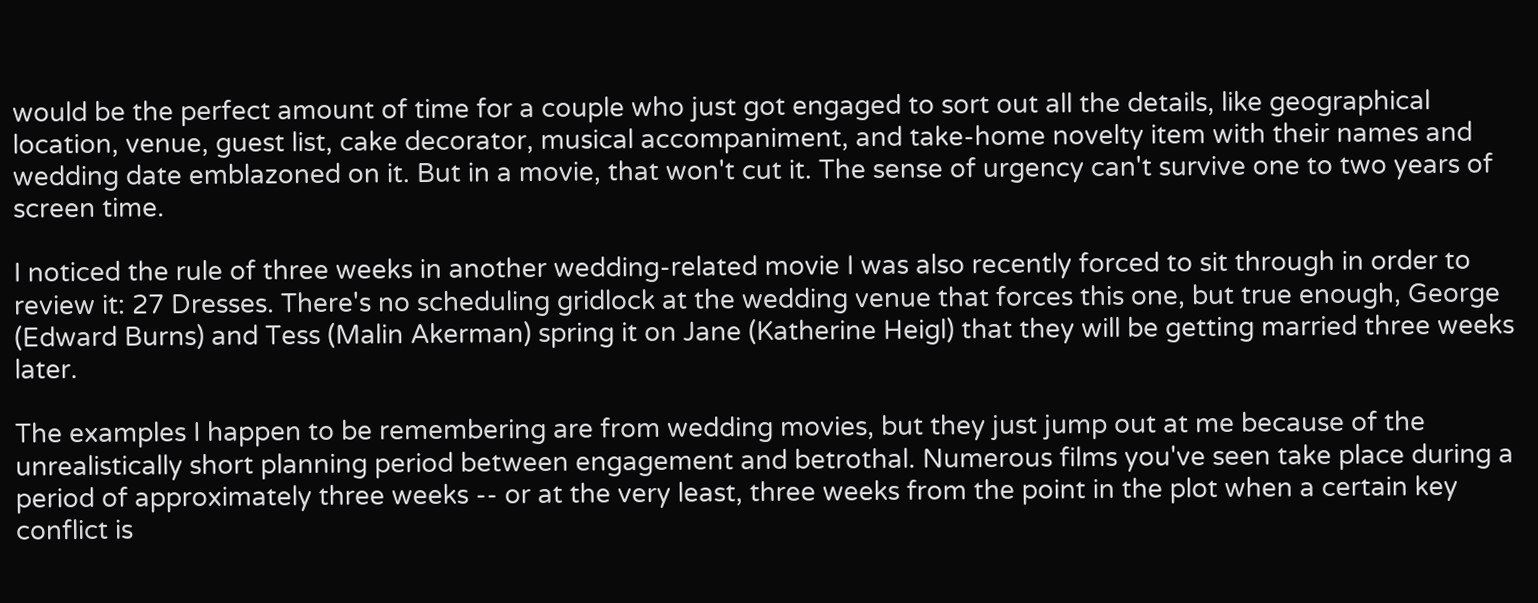would be the perfect amount of time for a couple who just got engaged to sort out all the details, like geographical location, venue, guest list, cake decorator, musical accompaniment, and take-home novelty item with their names and wedding date emblazoned on it. But in a movie, that won't cut it. The sense of urgency can't survive one to two years of screen time.

I noticed the rule of three weeks in another wedding-related movie I was also recently forced to sit through in order to review it: 27 Dresses. There's no scheduling gridlock at the wedding venue that forces this one, but true enough, George (Edward Burns) and Tess (Malin Akerman) spring it on Jane (Katherine Heigl) that they will be getting married three weeks later.

The examples I happen to be remembering are from wedding movies, but they just jump out at me because of the unrealistically short planning period between engagement and betrothal. Numerous films you've seen take place during a period of approximately three weeks -- or at the very least, three weeks from the point in the plot when a certain key conflict is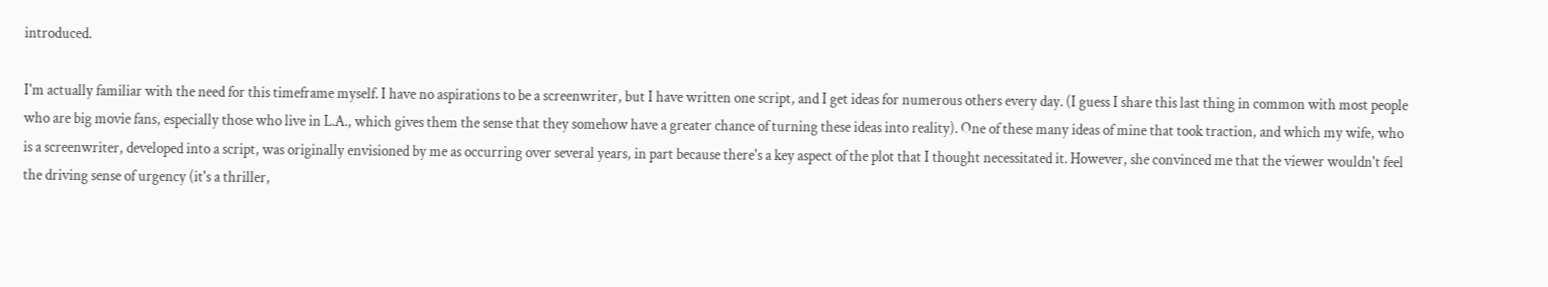introduced.

I'm actually familiar with the need for this timeframe myself. I have no aspirations to be a screenwriter, but I have written one script, and I get ideas for numerous others every day. (I guess I share this last thing in common with most people who are big movie fans, especially those who live in L.A., which gives them the sense that they somehow have a greater chance of turning these ideas into reality). One of these many ideas of mine that took traction, and which my wife, who is a screenwriter, developed into a script, was originally envisioned by me as occurring over several years, in part because there's a key aspect of the plot that I thought necessitated it. However, she convinced me that the viewer wouldn't feel the driving sense of urgency (it's a thriller,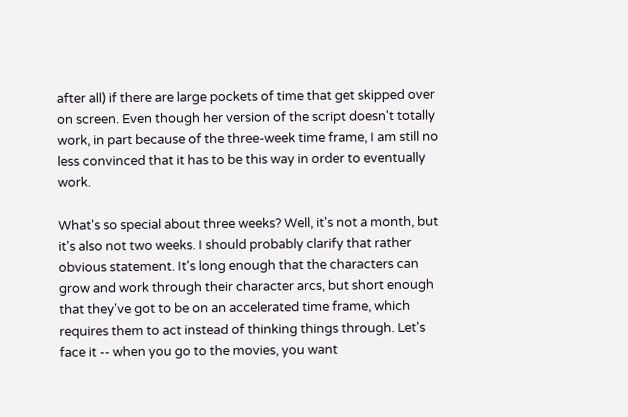after all) if there are large pockets of time that get skipped over on screen. Even though her version of the script doesn't totally work, in part because of the three-week time frame, I am still no less convinced that it has to be this way in order to eventually work.

What's so special about three weeks? Well, it's not a month, but it's also not two weeks. I should probably clarify that rather obvious statement. It's long enough that the characters can grow and work through their character arcs, but short enough that they've got to be on an accelerated time frame, which requires them to act instead of thinking things through. Let's face it -- when you go to the movies, you want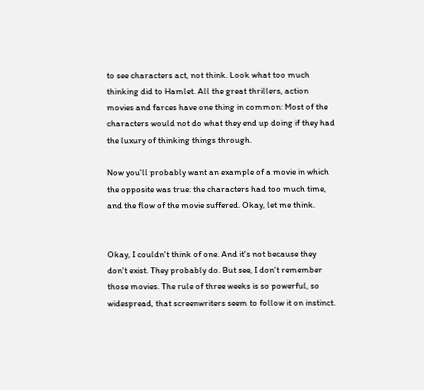to see characters act, not think. Look what too much thinking did to Hamlet. All the great thrillers, action movies and farces have one thing in common: Most of the characters would not do what they end up doing if they had the luxury of thinking things through.

Now you'll probably want an example of a movie in which the opposite was true: the characters had too much time, and the flow of the movie suffered. Okay, let me think.


Okay, I couldn't think of one. And it's not because they don't exist. They probably do. But see, I don't remember those movies. The rule of three weeks is so powerful, so widespread, that screenwriters seem to follow it on instinct.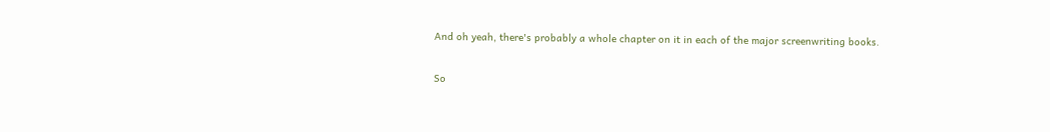And oh yeah, there's probably a whole chapter on it in each of the major screenwriting books.

So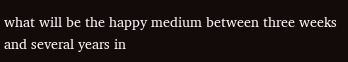what will be the happy medium between three weeks and several years in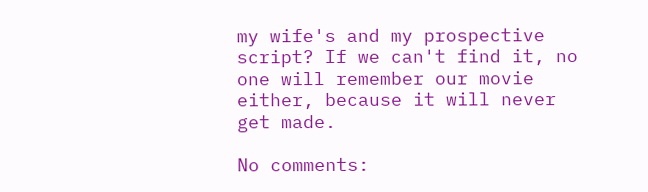my wife's and my prospective script? If we can't find it, no one will remember our movie either, because it will never get made.

No comments: